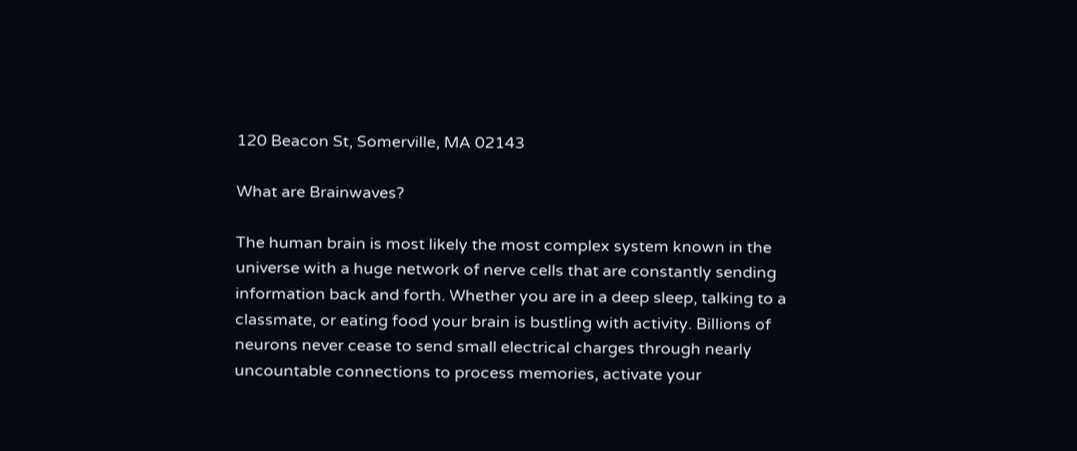120 Beacon St, Somerville, MA 02143

What are Brainwaves?

The human brain is most likely the most complex system known in the universe with a huge network of nerve cells that are constantly sending information back and forth. Whether you are in a deep sleep, talking to a classmate, or eating food your brain is bustling with activity. Billions of neurons never cease to send small electrical charges through nearly uncountable connections to process memories, activate your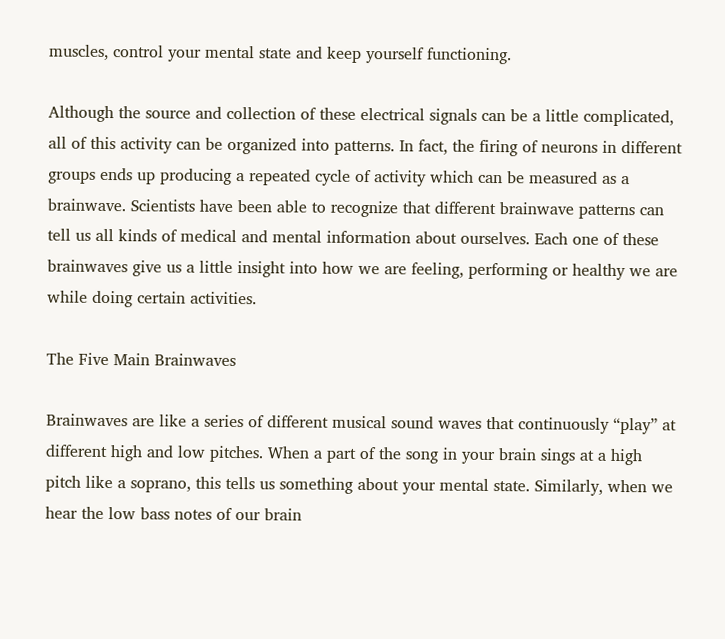muscles, control your mental state and keep yourself functioning.

Although the source and collection of these electrical signals can be a little complicated, all of this activity can be organized into patterns. In fact, the firing of neurons in different groups ends up producing a repeated cycle of activity which can be measured as a brainwave. Scientists have been able to recognize that different brainwave patterns can tell us all kinds of medical and mental information about ourselves. Each one of these brainwaves give us a little insight into how we are feeling, performing or healthy we are while doing certain activities.

The Five Main Brainwaves

Brainwaves are like a series of different musical sound waves that continuously “play” at different high and low pitches. When a part of the song in your brain sings at a high pitch like a soprano, this tells us something about your mental state. Similarly, when we hear the low bass notes of our brain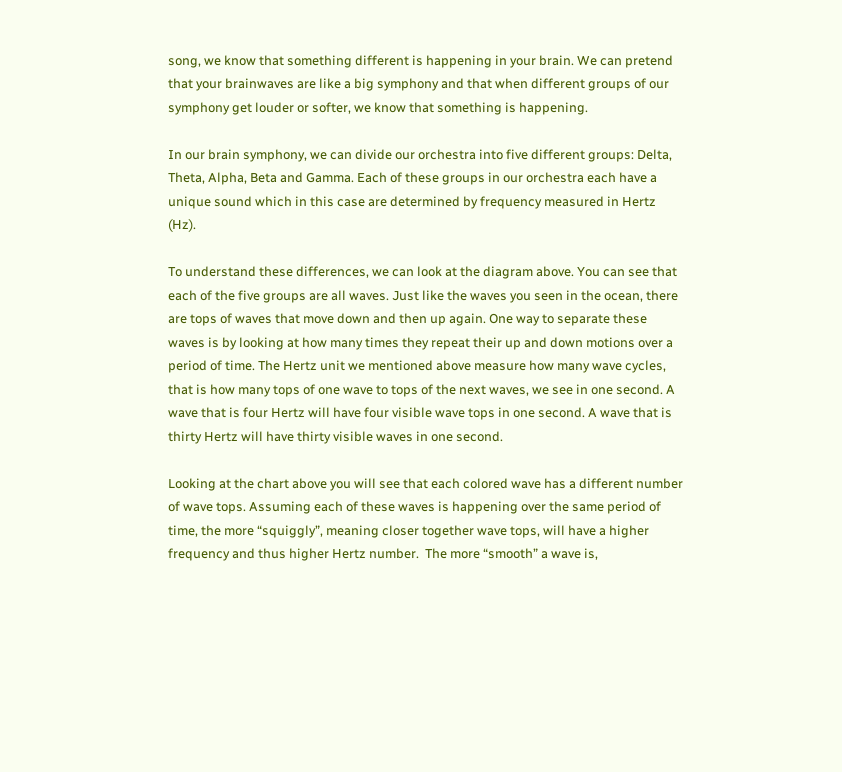song, we know that something different is happening in your brain. We can pretend that your brainwaves are like a big symphony and that when different groups of our symphony get louder or softer, we know that something is happening.

In our brain symphony, we can divide our orchestra into five different groups: Delta, Theta, Alpha, Beta and Gamma. Each of these groups in our orchestra each have a unique sound which in this case are determined by frequency measured in Hertz (Hz).

To understand these differences, we can look at the diagram above. You can see that each of the five groups are all waves. Just like the waves you seen in the ocean, there are tops of waves that move down and then up again. One way to separate these waves is by looking at how many times they repeat their up and down motions over a period of time. The Hertz unit we mentioned above measure how many wave cycles, that is how many tops of one wave to tops of the next waves, we see in one second. A wave that is four Hertz will have four visible wave tops in one second. A wave that is thirty Hertz will have thirty visible waves in one second.

Looking at the chart above you will see that each colored wave has a different number of wave tops. Assuming each of these waves is happening over the same period of time, the more “squiggly”, meaning closer together wave tops, will have a higher frequency and thus higher Hertz number.  The more “smooth” a wave is,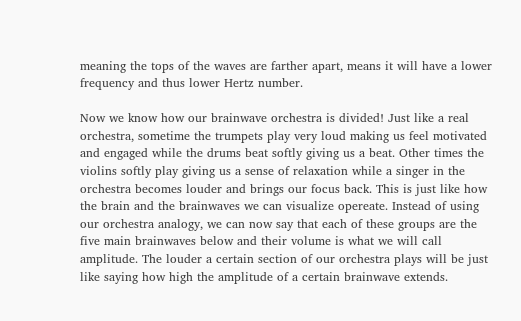meaning the tops of the waves are farther apart, means it will have a lower frequency and thus lower Hertz number.

Now we know how our brainwave orchestra is divided! Just like a real orchestra, sometime the trumpets play very loud making us feel motivated and engaged while the drums beat softly giving us a beat. Other times the violins softly play giving us a sense of relaxation while a singer in the orchestra becomes louder and brings our focus back. This is just like how the brain and the brainwaves we can visualize opereate. Instead of using our orchestra analogy, we can now say that each of these groups are the five main brainwaves below and their volume is what we will call amplitude. The louder a certain section of our orchestra plays will be just like saying how high the amplitude of a certain brainwave extends.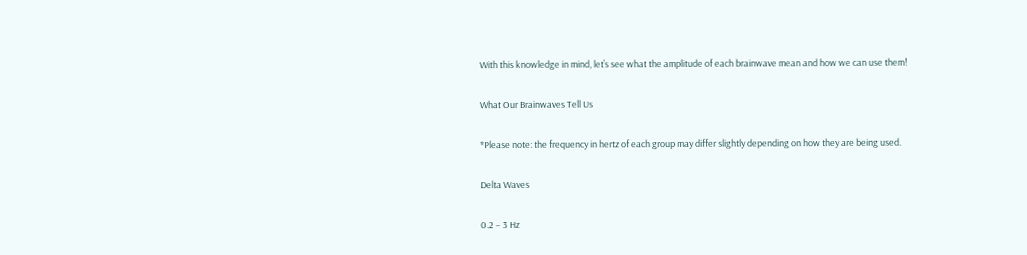With this knowledge in mind, let’s see what the amplitude of each brainwave mean and how we can use them!

What Our Brainwaves Tell Us

*Please note: the frequency in hertz of each group may differ slightly depending on how they are being used.

Delta Waves

0.2 – 3 Hz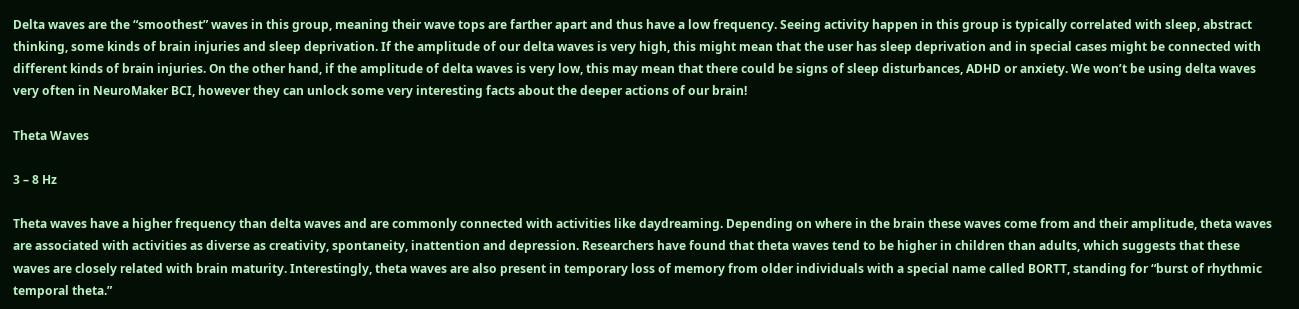Delta waves are the “smoothest” waves in this group, meaning their wave tops are farther apart and thus have a low frequency. Seeing activity happen in this group is typically correlated with sleep, abstract thinking, some kinds of brain injuries and sleep deprivation. If the amplitude of our delta waves is very high, this might mean that the user has sleep deprivation and in special cases might be connected with different kinds of brain injuries. On the other hand, if the amplitude of delta waves is very low, this may mean that there could be signs of sleep disturbances, ADHD or anxiety. We won’t be using delta waves very often in NeuroMaker BCI, however they can unlock some very interesting facts about the deeper actions of our brain!

Theta Waves

3 – 8 Hz

Theta waves have a higher frequency than delta waves and are commonly connected with activities like daydreaming. Depending on where in the brain these waves come from and their amplitude, theta waves are associated with activities as diverse as creativity, spontaneity, inattention and depression. Researchers have found that theta waves tend to be higher in children than adults, which suggests that these waves are closely related with brain maturity. Interestingly, theta waves are also present in temporary loss of memory from older individuals with a special name called BORTT, standing for “burst of rhythmic temporal theta.”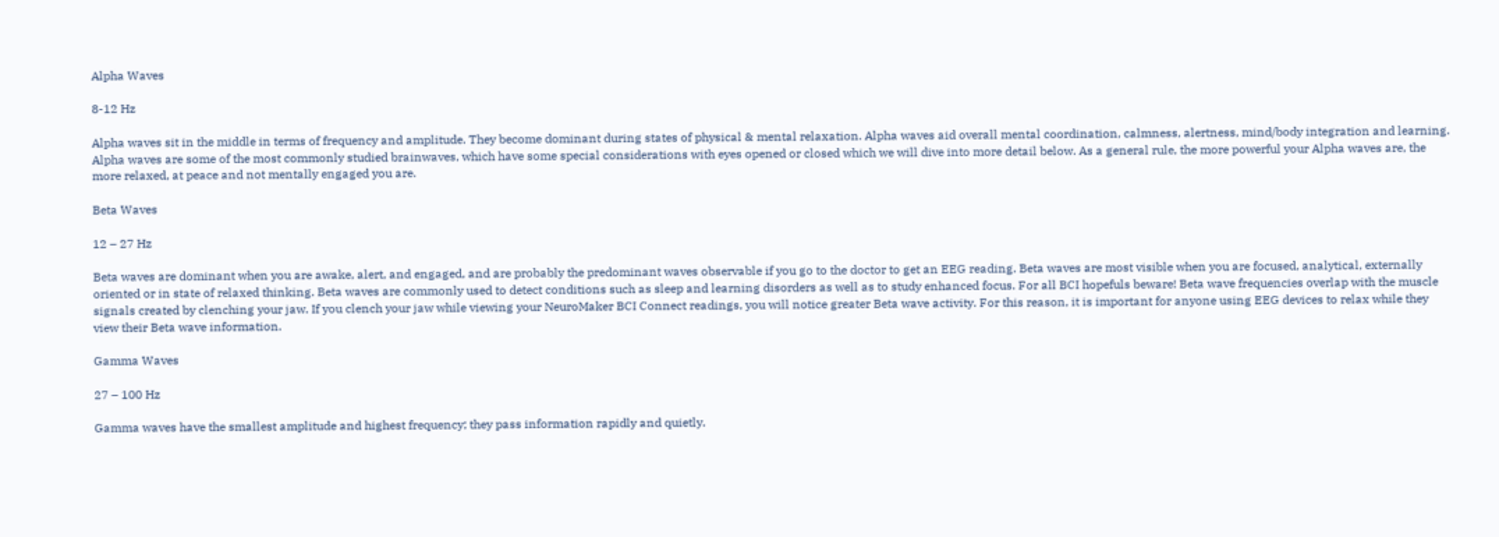Alpha Waves

8-12 Hz

Alpha waves sit in the middle in terms of frequency and amplitude. They become dominant during states of physical & mental relaxation. Alpha waves aid overall mental coordination, calmness, alertness, mind/body integration and learning. Alpha waves are some of the most commonly studied brainwaves, which have some special considerations with eyes opened or closed which we will dive into more detail below. As a general rule, the more powerful your Alpha waves are, the more relaxed, at peace and not mentally engaged you are.

Beta Waves

12 – 27 Hz

Beta waves are dominant when you are awake, alert, and engaged, and are probably the predominant waves observable if you go to the doctor to get an EEG reading. Beta waves are most visible when you are focused, analytical, externally oriented or in state of relaxed thinking. Beta waves are commonly used to detect conditions such as sleep and learning disorders as well as to study enhanced focus. For all BCI hopefuls beware! Beta wave frequencies overlap with the muscle signals created by clenching your jaw. If you clench your jaw while viewing your NeuroMaker BCI Connect readings, you will notice greater Beta wave activity. For this reason, it is important for anyone using EEG devices to relax while they view their Beta wave information.

Gamma Waves

27 – 100 Hz

Gamma waves have the smallest amplitude and highest frequency; they pass information rapidly and quietly.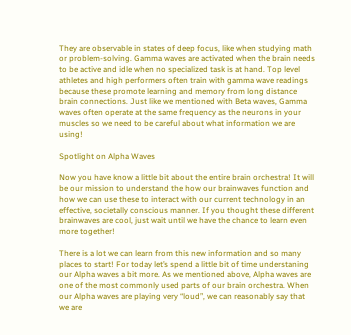They are observable in states of deep focus, like when studying math or problem-solving. Gamma waves are activated when the brain needs to be active and idle when no specialized task is at hand. Top level athletes and high performers often train with gamma wave readings because these promote learning and memory from long distance brain connections. Just like we mentioned with Beta waves, Gamma waves often operate at the same frequency as the neurons in your muscles so we need to be careful about what information we are using!

Spotlight on Alpha Waves

Now you have know a little bit about the entire brain orchestra! It will be our mission to understand the how our brainwaves function and how we can use these to interact with our current technology in an effective, societally conscious manner. If you thought these different brainwaves are cool, just wait until we have the chance to learn even more together!

There is a lot we can learn from this new information and so many places to start! For today let’s spend a little bit of time understaning our Alpha waves a bit more. As we mentioned above, Alpha waves are one of the most commonly used parts of our brain orchestra. When our Alpha waves are playing very “loud”, we can reasonably say that we are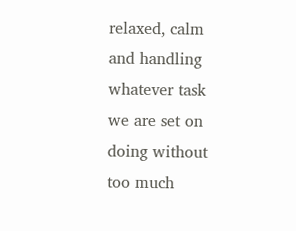relaxed, calm and handling whatever task we are set on doing without too much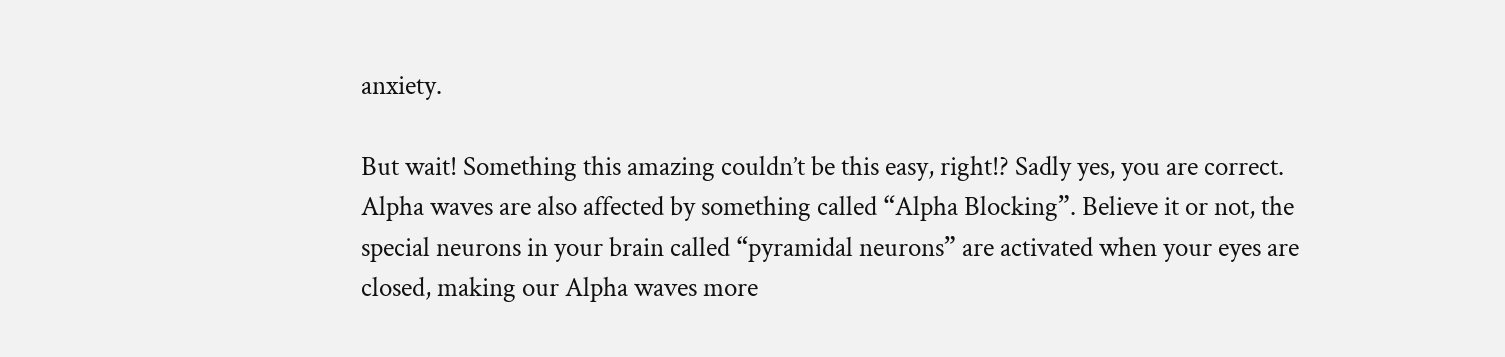anxiety.

But wait! Something this amazing couldn’t be this easy, right!? Sadly yes, you are correct. Alpha waves are also affected by something called “Alpha Blocking”. Believe it or not, the special neurons in your brain called “pyramidal neurons” are activated when your eyes are closed, making our Alpha waves more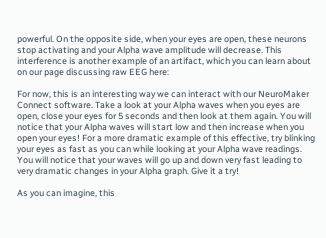powerful. On the opposite side, when your eyes are open, these neurons stop activating and your Alpha wave amplitude will decrease. This interference is another example of an artifact, which you can learn about on our page discussing raw EEG here:

For now, this is an interesting way we can interact with our NeuroMaker Connect software. Take a look at your Alpha waves when you eyes are open, close your eyes for 5 seconds and then look at them again. You will notice that your Alpha waves will start low and then increase when you open your eyes! For a more dramatic example of this effective, try blinking your eyes as fast as you can while looking at your Alpha wave readings. You will notice that your waves will go up and down very fast leading to very dramatic changes in your Alpha graph. Give it a try!

As you can imagine, this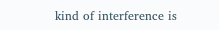kind of interference is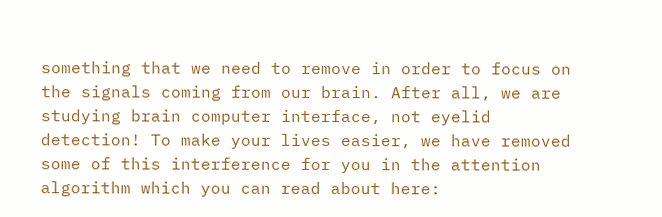something that we need to remove in order to focus on the signals coming from our brain. After all, we are studying brain computer interface, not eyelid detection! To make your lives easier, we have removed some of this interference for you in the attention algorithm which you can read about here: